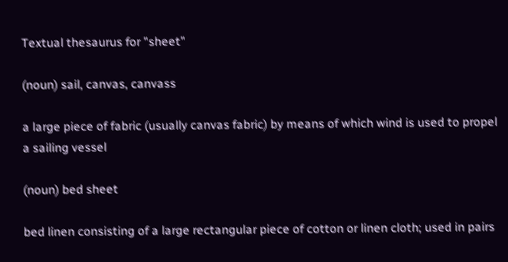Textual thesaurus for "sheet"

(noun) sail, canvas, canvass

a large piece of fabric (usually canvas fabric) by means of which wind is used to propel a sailing vessel

(noun) bed sheet

bed linen consisting of a large rectangular piece of cotton or linen cloth; used in pairs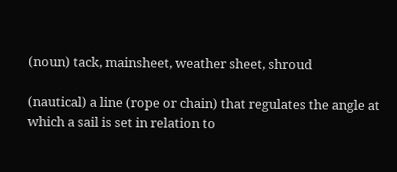(noun) tack, mainsheet, weather sheet, shroud

(nautical) a line (rope or chain) that regulates the angle at which a sail is set in relation to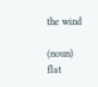the wind

(noun) flat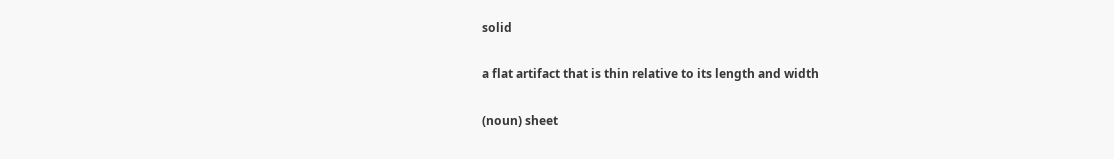solid

a flat artifact that is thin relative to its length and width

(noun) sheet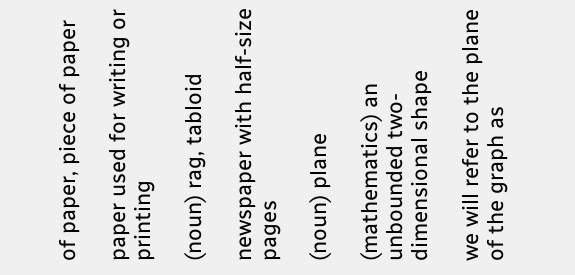of paper, piece of paper

paper used for writing or printing

(noun) rag, tabloid

newspaper with half-size pages

(noun) plane

(mathematics) an unbounded two-dimensional shape

we will refer to the plane of the graph as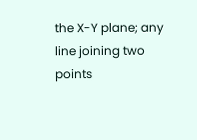the X-Y plane; any line joining two points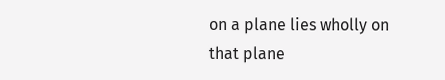on a plane lies wholly on that plane